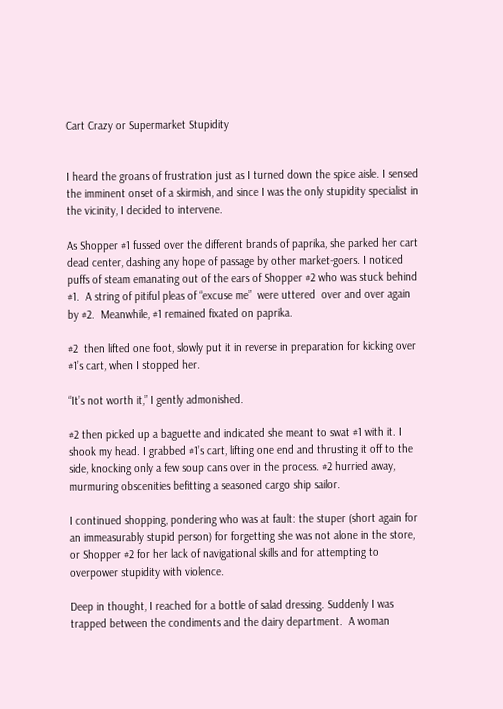Cart Crazy or Supermarket Stupidity


I heard the groans of frustration just as I turned down the spice aisle. I sensed the imminent onset of a skirmish, and since I was the only stupidity specialist in the vicinity, I decided to intervene.

As Shopper #1 fussed over the different brands of paprika, she parked her cart dead center, dashing any hope of passage by other market-goers. I noticed puffs of steam emanating out of the ears of Shopper #2 who was stuck behind #1.  A string of pitiful pleas of “excuse me”  were uttered  over and over again by #2.  Meanwhile, #1 remained fixated on paprika.

#2  then lifted one foot, slowly put it in reverse in preparation for kicking over #1’s cart, when I stopped her.

“It’s not worth it,” I gently admonished.

#2 then picked up a baguette and indicated she meant to swat #1 with it. I shook my head. I grabbed #1’s cart, lifting one end and thrusting it off to the side, knocking only a few soup cans over in the process. #2 hurried away, murmuring obscenities befitting a seasoned cargo ship sailor.

I continued shopping, pondering who was at fault: the stuper (short again for an immeasurably stupid person) for forgetting she was not alone in the store, or Shopper #2 for her lack of navigational skills and for attempting to overpower stupidity with violence.

Deep in thought, I reached for a bottle of salad dressing. Suddenly I was trapped between the condiments and the dairy department.  A woman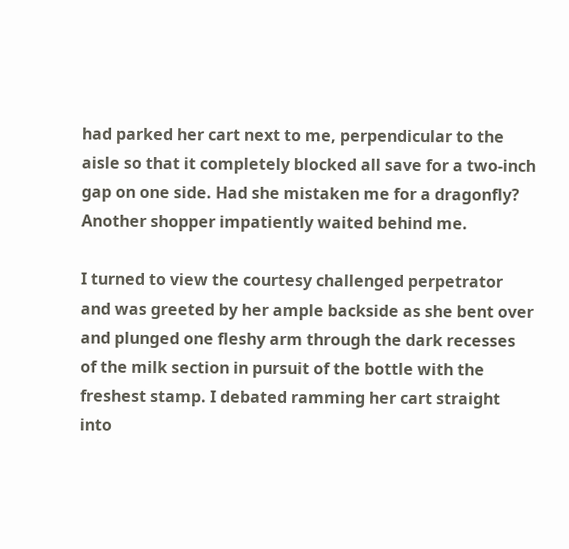had parked her cart next to me, perpendicular to the aisle so that it completely blocked all save for a two-inch gap on one side. Had she mistaken me for a dragonfly? Another shopper impatiently waited behind me.

I turned to view the courtesy challenged perpetrator and was greeted by her ample backside as she bent over and plunged one fleshy arm through the dark recesses of the milk section in pursuit of the bottle with the freshest stamp. I debated ramming her cart straight into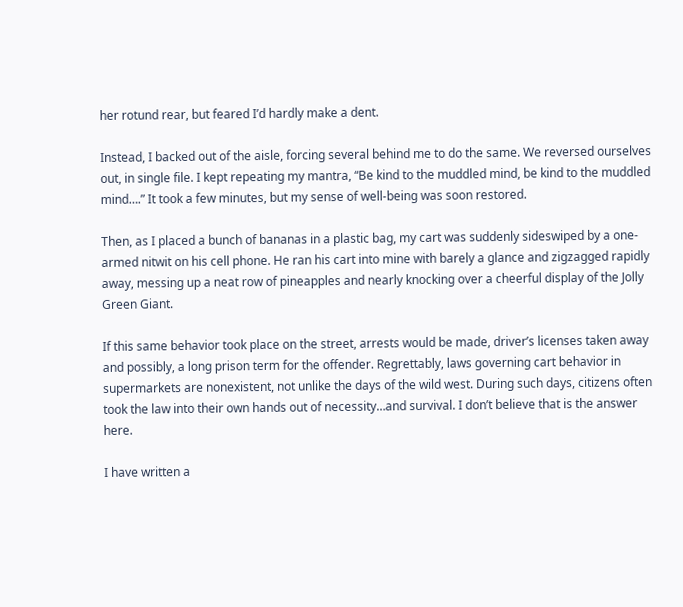her rotund rear, but feared I’d hardly make a dent.

Instead, I backed out of the aisle, forcing several behind me to do the same. We reversed ourselves out, in single file. I kept repeating my mantra, “Be kind to the muddled mind, be kind to the muddled mind….” It took a few minutes, but my sense of well-being was soon restored.

Then, as I placed a bunch of bananas in a plastic bag, my cart was suddenly sideswiped by a one-armed nitwit on his cell phone. He ran his cart into mine with barely a glance and zigzagged rapidly away, messing up a neat row of pineapples and nearly knocking over a cheerful display of the Jolly Green Giant.

If this same behavior took place on the street, arrests would be made, driver’s licenses taken away and possibly, a long prison term for the offender. Regrettably, laws governing cart behavior in supermarkets are nonexistent, not unlike the days of the wild west. During such days, citizens often took the law into their own hands out of necessity…and survival. I don’t believe that is the answer here.

I have written a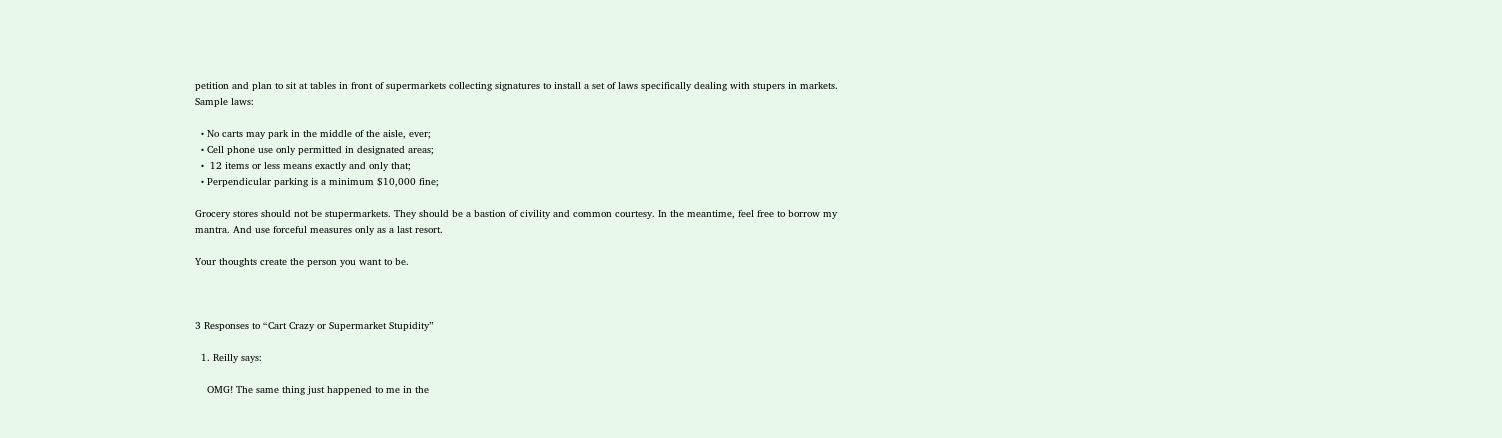petition and plan to sit at tables in front of supermarkets collecting signatures to install a set of laws specifically dealing with stupers in markets. Sample laws:

  • No carts may park in the middle of the aisle, ever;
  • Cell phone use only permitted in designated areas;
  •  12 items or less means exactly and only that;
  • Perpendicular parking is a minimum $10,000 fine;

Grocery stores should not be stupermarkets. They should be a bastion of civility and common courtesy. In the meantime, feel free to borrow my mantra. And use forceful measures only as a last resort.

Your thoughts create the person you want to be.



3 Responses to “Cart Crazy or Supermarket Stupidity”

  1. Reilly says:

    OMG! The same thing just happened to me in the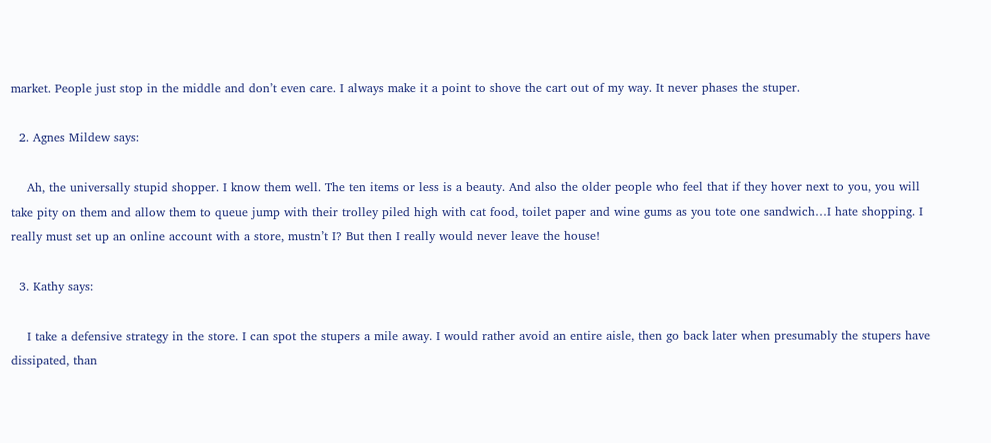market. People just stop in the middle and don’t even care. I always make it a point to shove the cart out of my way. It never phases the stuper.

  2. Agnes Mildew says:

    Ah, the universally stupid shopper. I know them well. The ten items or less is a beauty. And also the older people who feel that if they hover next to you, you will take pity on them and allow them to queue jump with their trolley piled high with cat food, toilet paper and wine gums as you tote one sandwich…I hate shopping. I really must set up an online account with a store, mustn’t I? But then I really would never leave the house!

  3. Kathy says:

    I take a defensive strategy in the store. I can spot the stupers a mile away. I would rather avoid an entire aisle, then go back later when presumably the stupers have dissipated, than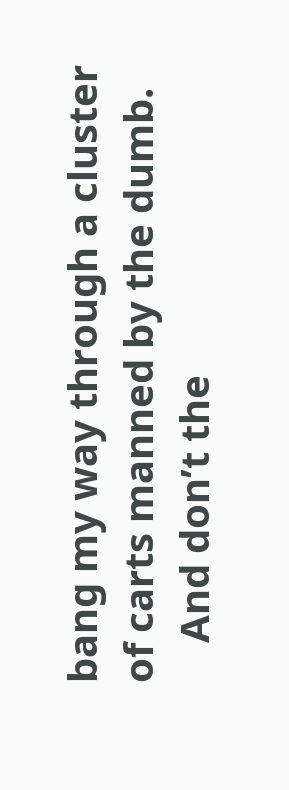bang my way through a cluster of carts manned by the dumb.
    And don’t the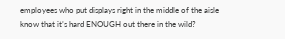employees who put displays right in the middle of the aisle know that it’s hard ENOUGH out there in the wild?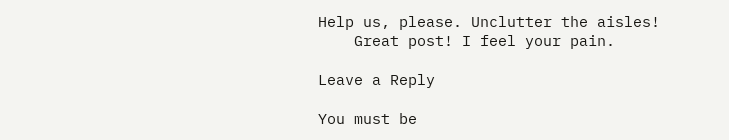Help us, please. Unclutter the aisles!
    Great post! I feel your pain.

Leave a Reply

You must be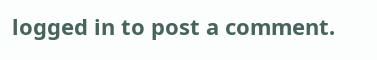logged in to post a comment.